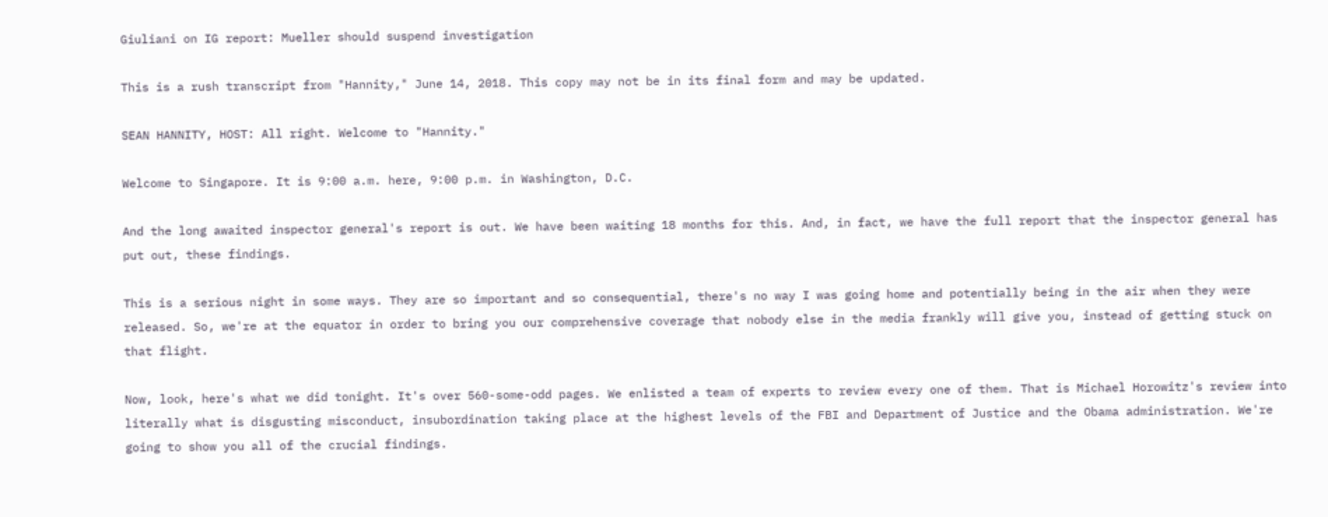Giuliani on IG report: Mueller should suspend investigation

This is a rush transcript from "Hannity," June 14, 2018. This copy may not be in its final form and may be updated.

SEAN HANNITY, HOST: All right. Welcome to "Hannity."

Welcome to Singapore. It is 9:00 a.m. here, 9:00 p.m. in Washington, D.C.

And the long awaited inspector general's report is out. We have been waiting 18 months for this. And, in fact, we have the full report that the inspector general has put out, these findings.

This is a serious night in some ways. They are so important and so consequential, there's no way I was going home and potentially being in the air when they were released. So, we're at the equator in order to bring you our comprehensive coverage that nobody else in the media frankly will give you, instead of getting stuck on that flight.

Now, look, here's what we did tonight. It's over 560-some-odd pages. We enlisted a team of experts to review every one of them. That is Michael Horowitz's review into literally what is disgusting misconduct, insubordination taking place at the highest levels of the FBI and Department of Justice and the Obama administration. We're going to show you all of the crucial findings.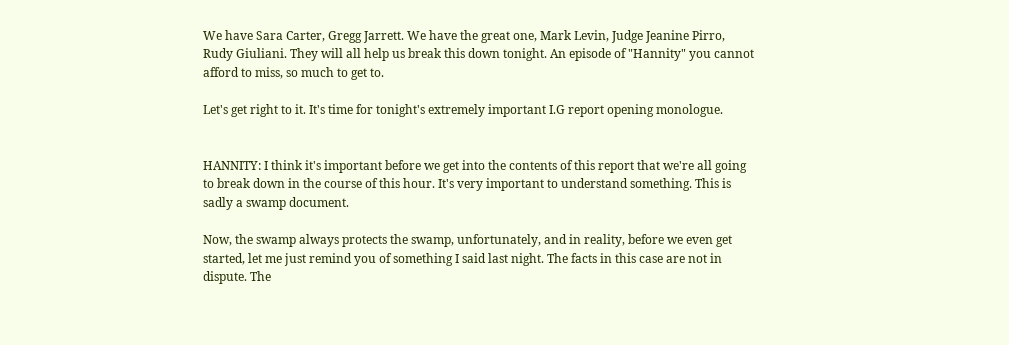We have Sara Carter, Gregg Jarrett. We have the great one, Mark Levin, Judge Jeanine Pirro, Rudy Giuliani. They will all help us break this down tonight. An episode of "Hannity" you cannot afford to miss, so much to get to.

Let's get right to it. It's time for tonight's extremely important I.G report opening monologue.


HANNITY: I think it's important before we get into the contents of this report that we're all going to break down in the course of this hour. It's very important to understand something. This is sadly a swamp document.

Now, the swamp always protects the swamp, unfortunately, and in reality, before we even get started, let me just remind you of something I said last night. The facts in this case are not in dispute. The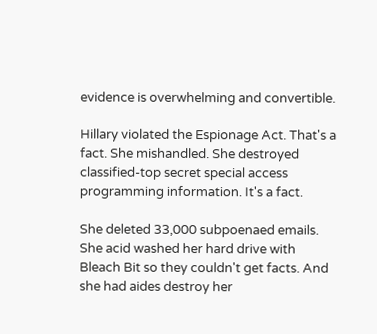evidence is overwhelming and convertible.

Hillary violated the Espionage Act. That's a fact. She mishandled. She destroyed classified-top secret special access programming information. It's a fact.

She deleted 33,000 subpoenaed emails. She acid washed her hard drive with Bleach Bit so they couldn't get facts. And she had aides destroy her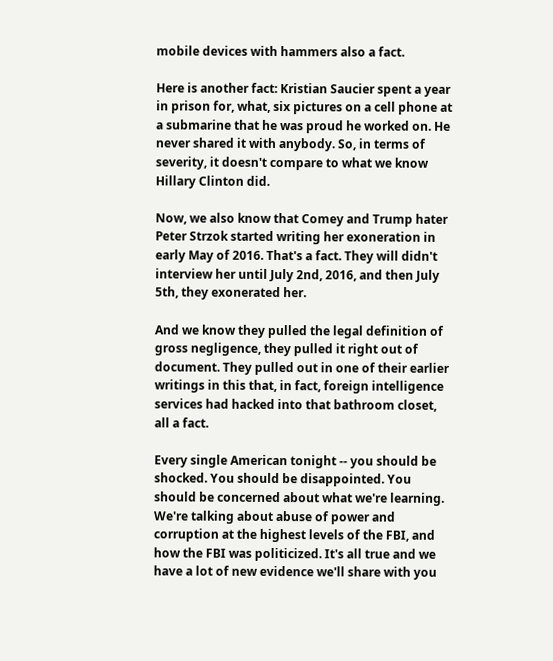mobile devices with hammers also a fact.

Here is another fact: Kristian Saucier spent a year in prison for, what, six pictures on a cell phone at a submarine that he was proud he worked on. He never shared it with anybody. So, in terms of severity, it doesn't compare to what we know Hillary Clinton did.

Now, we also know that Comey and Trump hater Peter Strzok started writing her exoneration in early May of 2016. That's a fact. They will didn't interview her until July 2nd, 2016, and then July 5th, they exonerated her.

And we know they pulled the legal definition of gross negligence, they pulled it right out of document. They pulled out in one of their earlier writings in this that, in fact, foreign intelligence services had hacked into that bathroom closet, all a fact.

Every single American tonight -- you should be shocked. You should be disappointed. You should be concerned about what we're learning. We're talking about abuse of power and corruption at the highest levels of the FBI, and how the FBI was politicized. It's all true and we have a lot of new evidence we'll share with you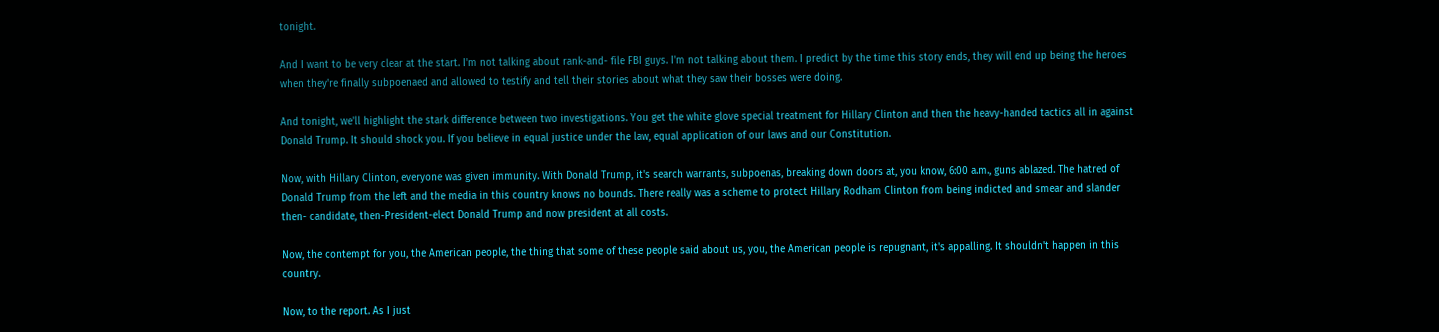tonight.

And I want to be very clear at the start. I'm not talking about rank-and- file FBI guys. I'm not talking about them. I predict by the time this story ends, they will end up being the heroes when they're finally subpoenaed and allowed to testify and tell their stories about what they saw their bosses were doing.

And tonight, we'll highlight the stark difference between two investigations. You get the white glove special treatment for Hillary Clinton and then the heavy-handed tactics all in against Donald Trump. It should shock you. If you believe in equal justice under the law, equal application of our laws and our Constitution.

Now, with Hillary Clinton, everyone was given immunity. With Donald Trump, it's search warrants, subpoenas, breaking down doors at, you know, 6:00 a.m., guns ablazed. The hatred of Donald Trump from the left and the media in this country knows no bounds. There really was a scheme to protect Hillary Rodham Clinton from being indicted and smear and slander then- candidate, then-President-elect Donald Trump and now president at all costs.

Now, the contempt for you, the American people, the thing that some of these people said about us, you, the American people is repugnant, it's appalling. It shouldn't happen in this country.

Now, to the report. As I just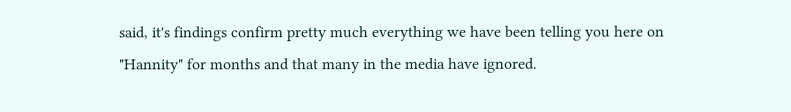said, it's findings confirm pretty much everything we have been telling you here on "Hannity" for months and that many in the media have ignored.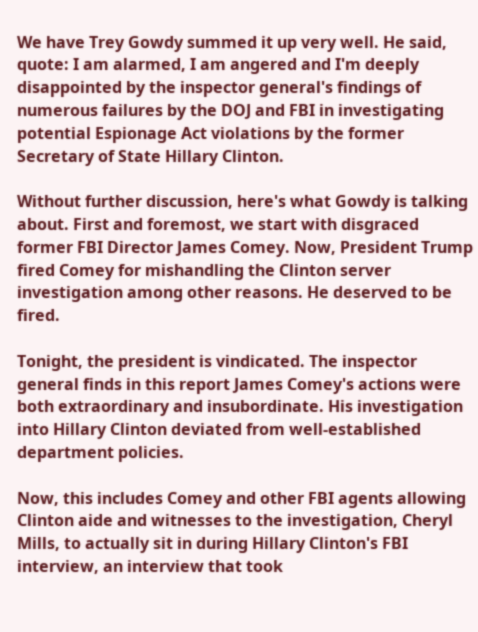We have Trey Gowdy summed it up very well. He said, quote: I am alarmed, I am angered and I'm deeply disappointed by the inspector general's findings of numerous failures by the DOJ and FBI in investigating potential Espionage Act violations by the former Secretary of State Hillary Clinton.

Without further discussion, here's what Gowdy is talking about. First and foremost, we start with disgraced former FBI Director James Comey. Now, President Trump fired Comey for mishandling the Clinton server investigation among other reasons. He deserved to be fired.

Tonight, the president is vindicated. The inspector general finds in this report James Comey's actions were both extraordinary and insubordinate. His investigation into Hillary Clinton deviated from well-established department policies.

Now, this includes Comey and other FBI agents allowing Clinton aide and witnesses to the investigation, Cheryl Mills, to actually sit in during Hillary Clinton's FBI interview, an interview that took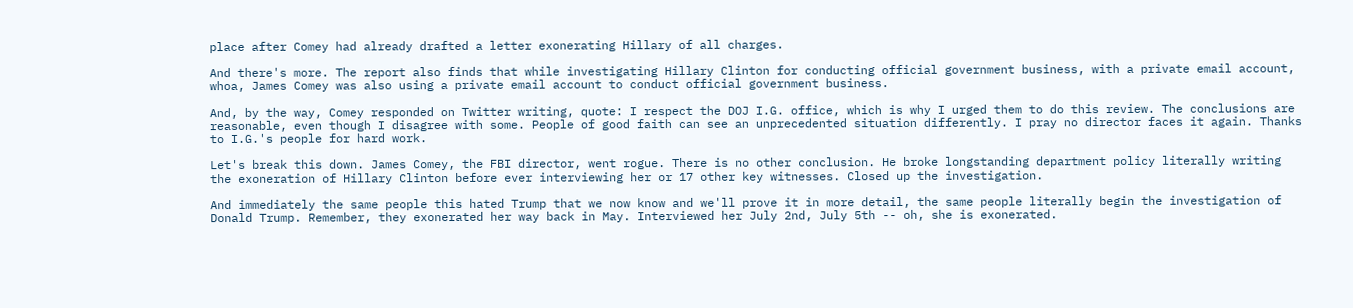place after Comey had already drafted a letter exonerating Hillary of all charges.

And there's more. The report also finds that while investigating Hillary Clinton for conducting official government business, with a private email account, whoa, James Comey was also using a private email account to conduct official government business.

And, by the way, Comey responded on Twitter writing, quote: I respect the DOJ I.G. office, which is why I urged them to do this review. The conclusions are reasonable, even though I disagree with some. People of good faith can see an unprecedented situation differently. I pray no director faces it again. Thanks to I.G.'s people for hard work.

Let's break this down. James Comey, the FBI director, went rogue. There is no other conclusion. He broke longstanding department policy literally writing the exoneration of Hillary Clinton before ever interviewing her or 17 other key witnesses. Closed up the investigation.

And immediately the same people this hated Trump that we now know and we'll prove it in more detail, the same people literally begin the investigation of Donald Trump. Remember, they exonerated her way back in May. Interviewed her July 2nd, July 5th -- oh, she is exonerated.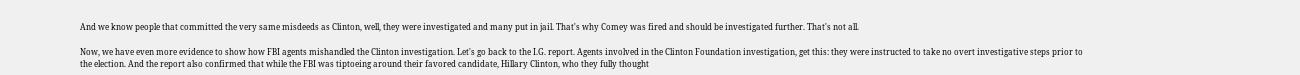And we know people that committed the very same misdeeds as Clinton, well, they were investigated and many put in jail. That's why Comey was fired and should be investigated further. That's not all.

Now, we have even more evidence to show how FBI agents mishandled the Clinton investigation. Let's go back to the I.G. report. Agents involved in the Clinton Foundation investigation, get this: they were instructed to take no overt investigative steps prior to the election. And the report also confirmed that while the FBI was tiptoeing around their favored candidate, Hillary Clinton, who they fully thought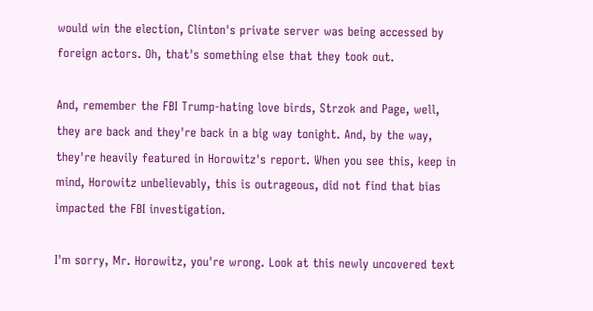would win the election, Clinton's private server was being accessed by foreign actors. Oh, that's something else that they took out.

And, remember the FBI Trump-hating love birds, Strzok and Page, well, they are back and they're back in a big way tonight. And, by the way, they're heavily featured in Horowitz's report. When you see this, keep in mind, Horowitz unbelievably, this is outrageous, did not find that bias impacted the FBI investigation.

I'm sorry, Mr. Horowitz, you're wrong. Look at this newly uncovered text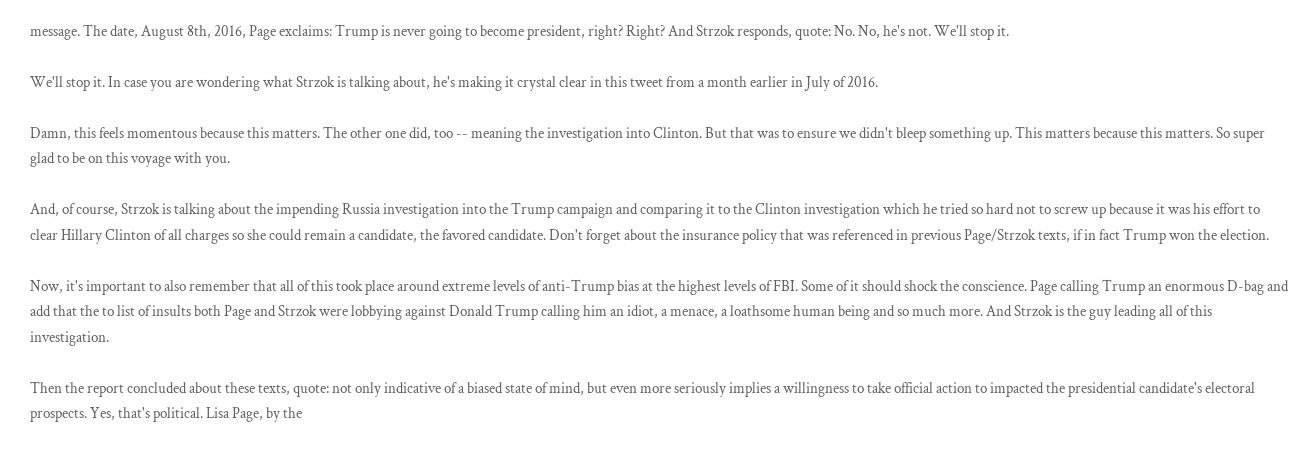message. The date, August 8th, 2016, Page exclaims: Trump is never going to become president, right? Right? And Strzok responds, quote: No. No, he's not. We'll stop it.

We'll stop it. In case you are wondering what Strzok is talking about, he's making it crystal clear in this tweet from a month earlier in July of 2016.

Damn, this feels momentous because this matters. The other one did, too -- meaning the investigation into Clinton. But that was to ensure we didn't bleep something up. This matters because this matters. So super glad to be on this voyage with you.

And, of course, Strzok is talking about the impending Russia investigation into the Trump campaign and comparing it to the Clinton investigation which he tried so hard not to screw up because it was his effort to clear Hillary Clinton of all charges so she could remain a candidate, the favored candidate. Don't forget about the insurance policy that was referenced in previous Page/Strzok texts, if in fact Trump won the election.

Now, it's important to also remember that all of this took place around extreme levels of anti-Trump bias at the highest levels of FBI. Some of it should shock the conscience. Page calling Trump an enormous D-bag and add that the to list of insults both Page and Strzok were lobbying against Donald Trump calling him an idiot, a menace, a loathsome human being and so much more. And Strzok is the guy leading all of this investigation.

Then the report concluded about these texts, quote: not only indicative of a biased state of mind, but even more seriously implies a willingness to take official action to impacted the presidential candidate's electoral prospects. Yes, that's political. Lisa Page, by the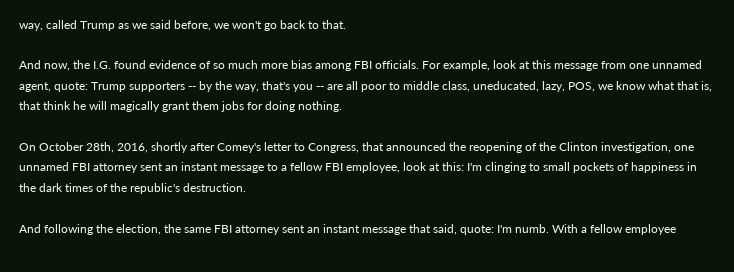way, called Trump as we said before, we won't go back to that.

And now, the I.G. found evidence of so much more bias among FBI officials. For example, look at this message from one unnamed agent, quote: Trump supporters -- by the way, that's you -- are all poor to middle class, uneducated, lazy, POS, we know what that is, that think he will magically grant them jobs for doing nothing.

On October 28th, 2016, shortly after Comey's letter to Congress, that announced the reopening of the Clinton investigation, one unnamed FBI attorney sent an instant message to a fellow FBI employee, look at this: I'm clinging to small pockets of happiness in the dark times of the republic's destruction.

And following the election, the same FBI attorney sent an instant message that said, quote: I'm numb. With a fellow employee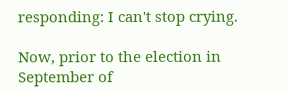responding: I can't stop crying.

Now, prior to the election in September of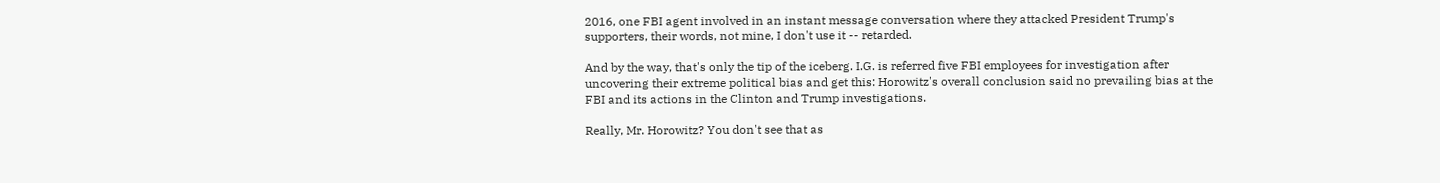2016, one FBI agent involved in an instant message conversation where they attacked President Trump's supporters, their words, not mine, I don't use it -- retarded.

And by the way, that's only the tip of the iceberg. I.G. is referred five FBI employees for investigation after uncovering their extreme political bias and get this: Horowitz's overall conclusion said no prevailing bias at the FBI and its actions in the Clinton and Trump investigations.

Really, Mr. Horowitz? You don't see that as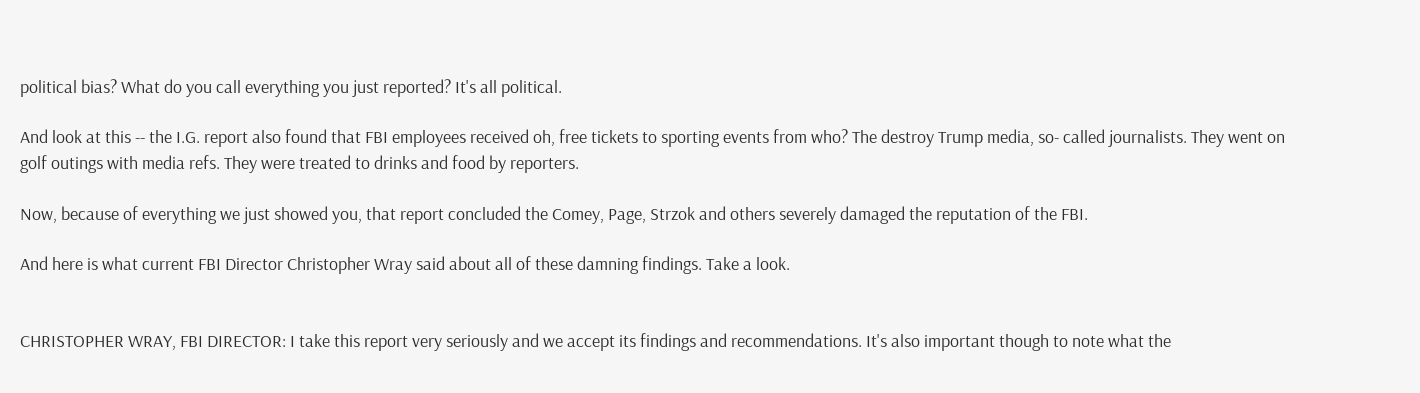political bias? What do you call everything you just reported? It's all political.

And look at this -- the I.G. report also found that FBI employees received oh, free tickets to sporting events from who? The destroy Trump media, so- called journalists. They went on golf outings with media refs. They were treated to drinks and food by reporters.

Now, because of everything we just showed you, that report concluded the Comey, Page, Strzok and others severely damaged the reputation of the FBI.

And here is what current FBI Director Christopher Wray said about all of these damning findings. Take a look.


CHRISTOPHER WRAY, FBI DIRECTOR: I take this report very seriously and we accept its findings and recommendations. It's also important though to note what the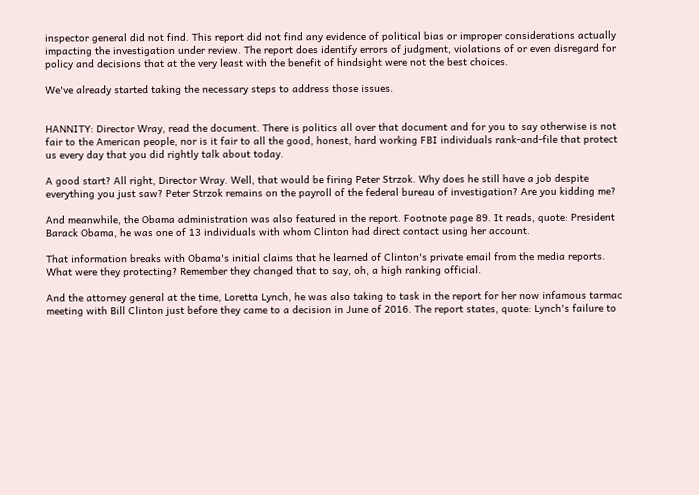inspector general did not find. This report did not find any evidence of political bias or improper considerations actually impacting the investigation under review. The report does identify errors of judgment, violations of or even disregard for policy and decisions that at the very least with the benefit of hindsight were not the best choices.

We've already started taking the necessary steps to address those issues.


HANNITY: Director Wray, read the document. There is politics all over that document and for you to say otherwise is not fair to the American people, nor is it fair to all the good, honest, hard working FBI individuals rank-and-file that protect us every day that you did rightly talk about today.

A good start? All right, Director Wray. Well, that would be firing Peter Strzok. Why does he still have a job despite everything you just saw? Peter Strzok remains on the payroll of the federal bureau of investigation? Are you kidding me?

And meanwhile, the Obama administration was also featured in the report. Footnote page 89. It reads, quote: President Barack Obama, he was one of 13 individuals with whom Clinton had direct contact using her account.

That information breaks with Obama's initial claims that he learned of Clinton's private email from the media reports. What were they protecting? Remember they changed that to say, oh, a high ranking official.

And the attorney general at the time, Loretta Lynch, he was also taking to task in the report for her now infamous tarmac meeting with Bill Clinton just before they came to a decision in June of 2016. The report states, quote: Lynch's failure to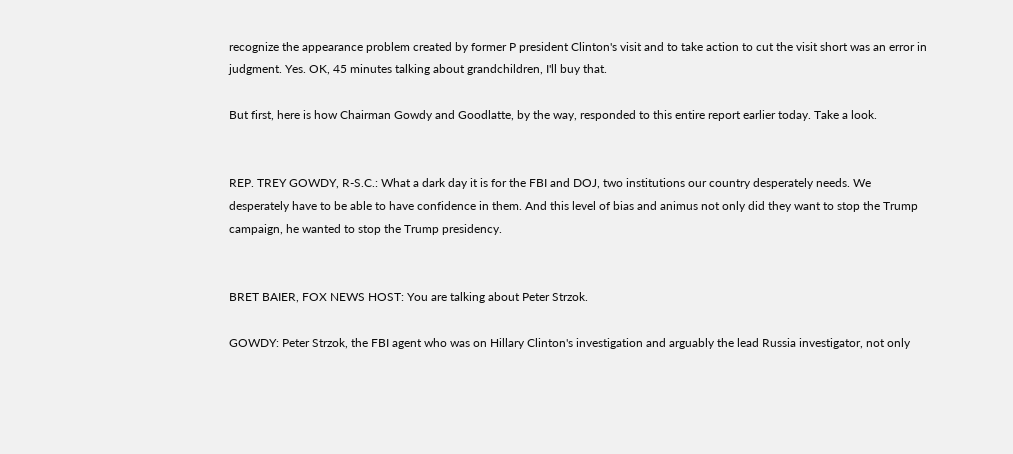recognize the appearance problem created by former P president Clinton's visit and to take action to cut the visit short was an error in judgment. Yes. OK, 45 minutes talking about grandchildren, I'll buy that.

But first, here is how Chairman Gowdy and Goodlatte, by the way, responded to this entire report earlier today. Take a look.


REP. TREY GOWDY, R-S.C.: What a dark day it is for the FBI and DOJ, two institutions our country desperately needs. We desperately have to be able to have confidence in them. And this level of bias and animus not only did they want to stop the Trump campaign, he wanted to stop the Trump presidency.


BRET BAIER, FOX NEWS HOST: You are talking about Peter Strzok.

GOWDY: Peter Strzok, the FBI agent who was on Hillary Clinton's investigation and arguably the lead Russia investigator, not only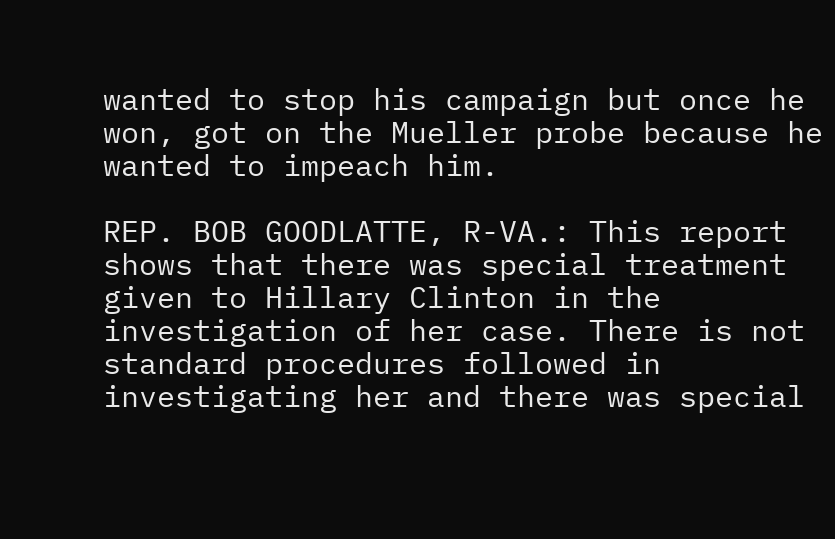wanted to stop his campaign but once he won, got on the Mueller probe because he wanted to impeach him.

REP. BOB GOODLATTE, R-VA.: This report shows that there was special treatment given to Hillary Clinton in the investigation of her case. There is not standard procedures followed in investigating her and there was special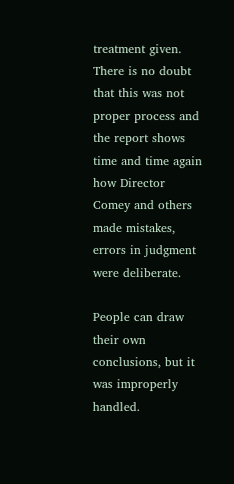treatment given. There is no doubt that this was not proper process and the report shows time and time again how Director Comey and others made mistakes, errors in judgment were deliberate.

People can draw their own conclusions, but it was improperly handled.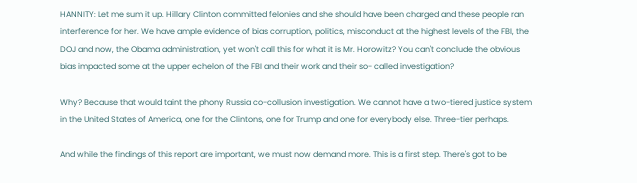HANNITY: Let me sum it up. Hillary Clinton committed felonies and she should have been charged and these people ran interference for her. We have ample evidence of bias corruption, politics, misconduct at the highest levels of the FBI, the DOJ and now, the Obama administration, yet won't call this for what it is Mr. Horowitz? You can't conclude the obvious bias impacted some at the upper echelon of the FBI and their work and their so- called investigation?

Why? Because that would taint the phony Russia co-collusion investigation. We cannot have a two-tiered justice system in the United States of America, one for the Clintons, one for Trump and one for everybody else. Three-tier perhaps.

And while the findings of this report are important, we must now demand more. This is a first step. There's got to be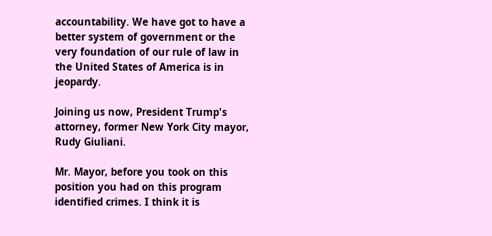accountability. We have got to have a better system of government or the very foundation of our rule of law in the United States of America is in jeopardy.

Joining us now, President Trump's attorney, former New York City mayor, Rudy Giuliani.

Mr. Mayor, before you took on this position you had on this program identified crimes. I think it is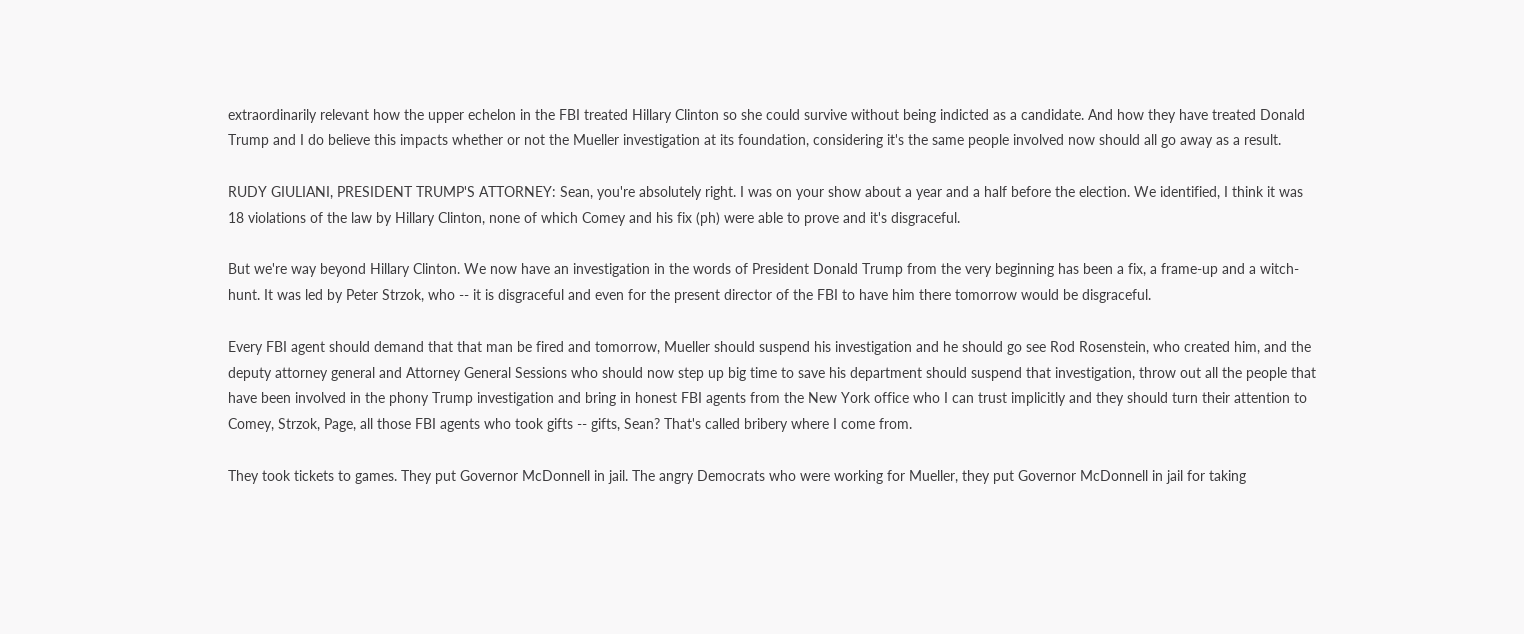extraordinarily relevant how the upper echelon in the FBI treated Hillary Clinton so she could survive without being indicted as a candidate. And how they have treated Donald Trump and I do believe this impacts whether or not the Mueller investigation at its foundation, considering it's the same people involved now should all go away as a result.

RUDY GIULIANI, PRESIDENT TRUMP'S ATTORNEY: Sean, you're absolutely right. I was on your show about a year and a half before the election. We identified, I think it was 18 violations of the law by Hillary Clinton, none of which Comey and his fix (ph) were able to prove and it's disgraceful.

But we're way beyond Hillary Clinton. We now have an investigation in the words of President Donald Trump from the very beginning has been a fix, a frame-up and a witch-hunt. It was led by Peter Strzok, who -- it is disgraceful and even for the present director of the FBI to have him there tomorrow would be disgraceful.

Every FBI agent should demand that that man be fired and tomorrow, Mueller should suspend his investigation and he should go see Rod Rosenstein, who created him, and the deputy attorney general and Attorney General Sessions who should now step up big time to save his department should suspend that investigation, throw out all the people that have been involved in the phony Trump investigation and bring in honest FBI agents from the New York office who I can trust implicitly and they should turn their attention to Comey, Strzok, Page, all those FBI agents who took gifts -- gifts, Sean? That's called bribery where I come from.

They took tickets to games. They put Governor McDonnell in jail. The angry Democrats who were working for Mueller, they put Governor McDonnell in jail for taking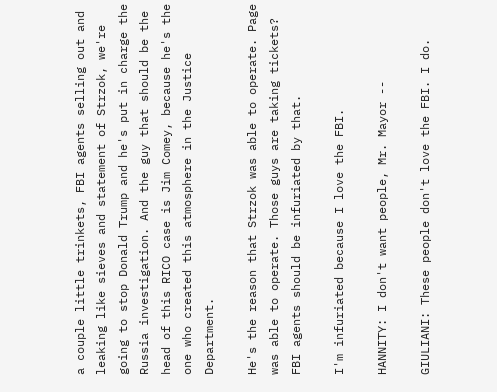a couple little trinkets, FBI agents selling out and leaking like sieves and statement of Strzok, we're going to stop Donald Trump and he's put in charge the Russia investigation. And the guy that should be the head of this RICO case is Jim Comey, because he's the one who created this atmosphere in the Justice Department.

He's the reason that Strzok was able to operate. Page was able to operate. Those guys are taking tickets? FBI agents should be infuriated by that.

I'm infuriated because I love the FBI.

HANNITY: I don't want people, Mr. Mayor --

GIULIANI: These people don't love the FBI. I do.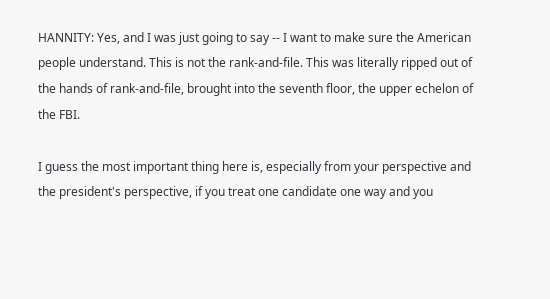HANNITY: Yes, and I was just going to say -- I want to make sure the American people understand. This is not the rank-and-file. This was literally ripped out of the hands of rank-and-file, brought into the seventh floor, the upper echelon of the FBI.

I guess the most important thing here is, especially from your perspective and the president's perspective, if you treat one candidate one way and you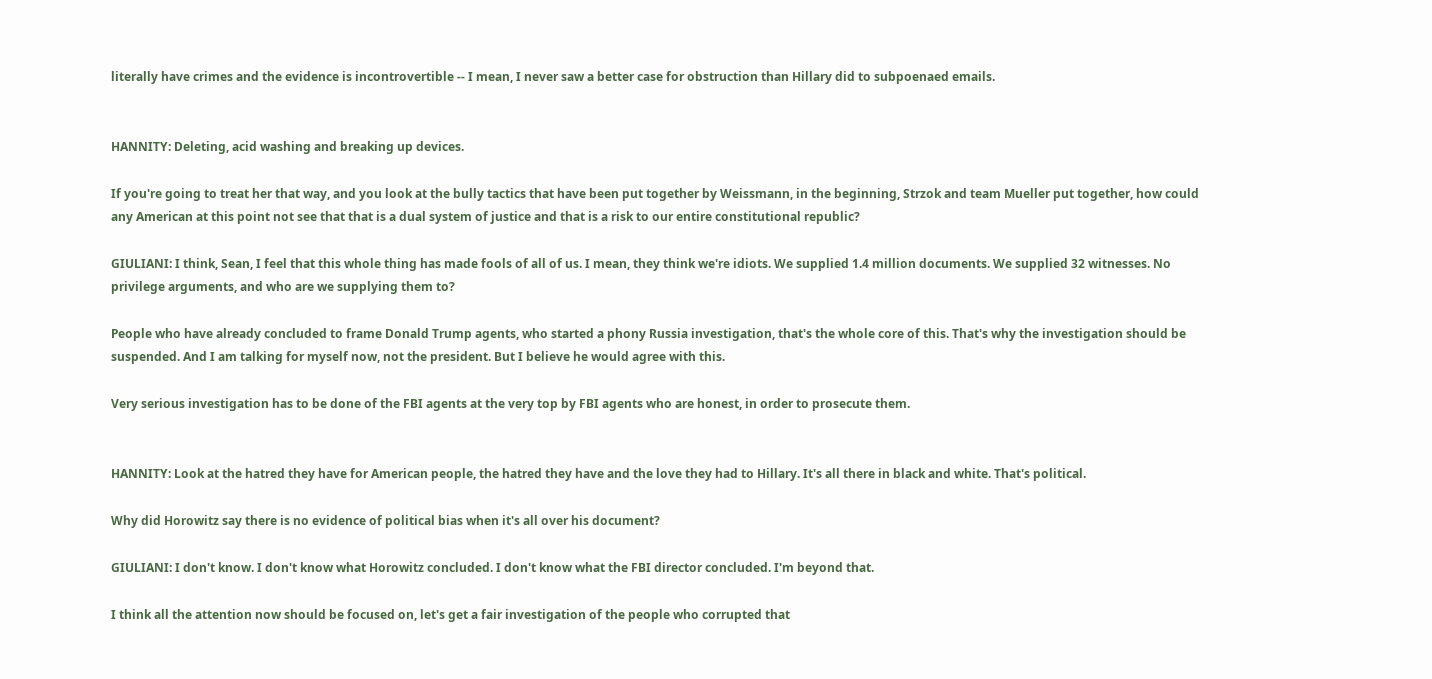literally have crimes and the evidence is incontrovertible -- I mean, I never saw a better case for obstruction than Hillary did to subpoenaed emails.


HANNITY: Deleting, acid washing and breaking up devices.

If you're going to treat her that way, and you look at the bully tactics that have been put together by Weissmann, in the beginning, Strzok and team Mueller put together, how could any American at this point not see that that is a dual system of justice and that is a risk to our entire constitutional republic?

GIULIANI: I think, Sean, I feel that this whole thing has made fools of all of us. I mean, they think we're idiots. We supplied 1.4 million documents. We supplied 32 witnesses. No privilege arguments, and who are we supplying them to?

People who have already concluded to frame Donald Trump agents, who started a phony Russia investigation, that's the whole core of this. That's why the investigation should be suspended. And I am talking for myself now, not the president. But I believe he would agree with this.

Very serious investigation has to be done of the FBI agents at the very top by FBI agents who are honest, in order to prosecute them.


HANNITY: Look at the hatred they have for American people, the hatred they have and the love they had to Hillary. It's all there in black and white. That's political.

Why did Horowitz say there is no evidence of political bias when it's all over his document?

GIULIANI: I don't know. I don't know what Horowitz concluded. I don't know what the FBI director concluded. I'm beyond that.

I think all the attention now should be focused on, let's get a fair investigation of the people who corrupted that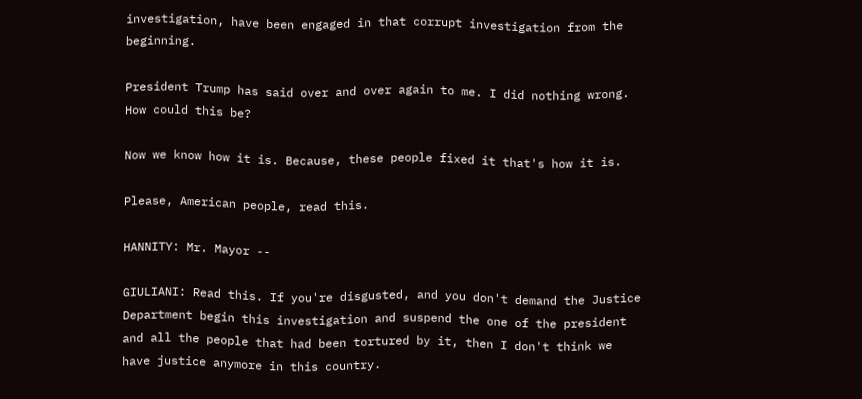investigation, have been engaged in that corrupt investigation from the beginning.

President Trump has said over and over again to me. I did nothing wrong. How could this be?

Now we know how it is. Because, these people fixed it that's how it is.

Please, American people, read this.

HANNITY: Mr. Mayor --

GIULIANI: Read this. If you're disgusted, and you don't demand the Justice Department begin this investigation and suspend the one of the president and all the people that had been tortured by it, then I don't think we have justice anymore in this country.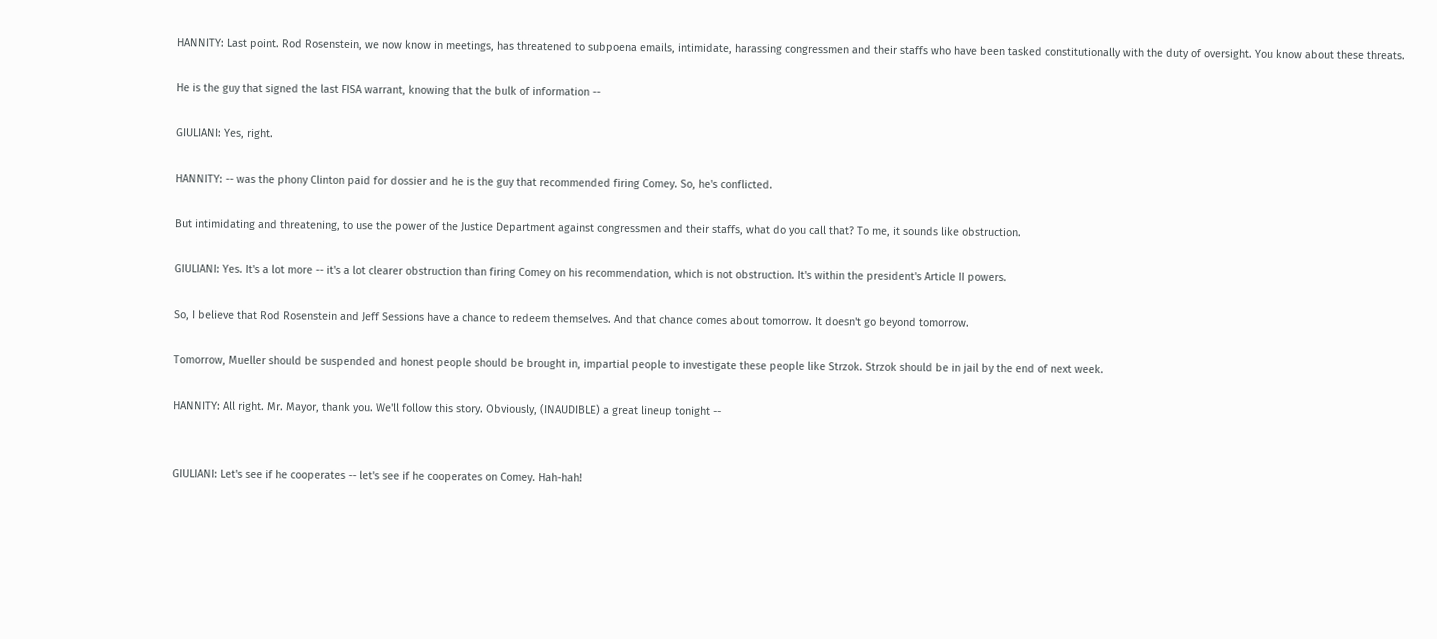HANNITY: Last point. Rod Rosenstein, we now know in meetings, has threatened to subpoena emails, intimidate, harassing congressmen and their staffs who have been tasked constitutionally with the duty of oversight. You know about these threats.

He is the guy that signed the last FISA warrant, knowing that the bulk of information --

GIULIANI: Yes, right.

HANNITY: -- was the phony Clinton paid for dossier and he is the guy that recommended firing Comey. So, he's conflicted.

But intimidating and threatening, to use the power of the Justice Department against congressmen and their staffs, what do you call that? To me, it sounds like obstruction.

GIULIANI: Yes. It's a lot more -- it's a lot clearer obstruction than firing Comey on his recommendation, which is not obstruction. It's within the president's Article II powers.

So, I believe that Rod Rosenstein and Jeff Sessions have a chance to redeem themselves. And that chance comes about tomorrow. It doesn't go beyond tomorrow.

Tomorrow, Mueller should be suspended and honest people should be brought in, impartial people to investigate these people like Strzok. Strzok should be in jail by the end of next week.

HANNITY: All right. Mr. Mayor, thank you. We'll follow this story. Obviously, (INAUDIBLE) a great lineup tonight --


GIULIANI: Let's see if he cooperates -- let's see if he cooperates on Comey. Hah-hah!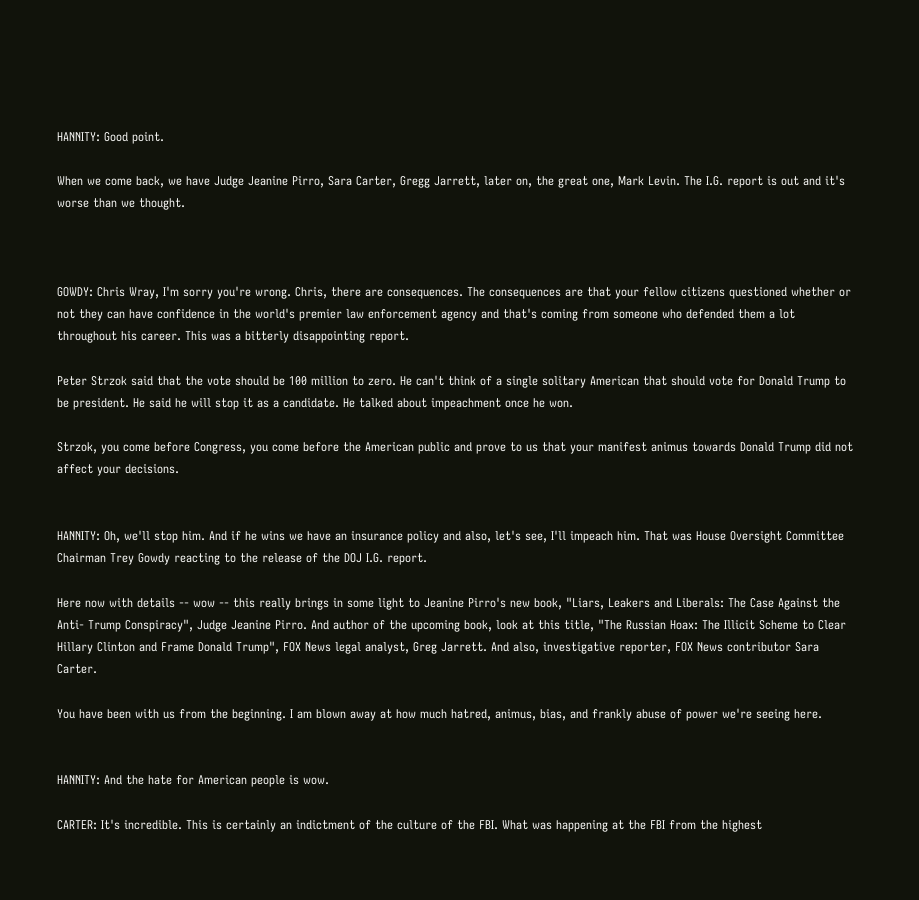HANNITY: Good point.

When we come back, we have Judge Jeanine Pirro, Sara Carter, Gregg Jarrett, later on, the great one, Mark Levin. The I.G. report is out and it's worse than we thought.



GOWDY: Chris Wray, I'm sorry you're wrong. Chris, there are consequences. The consequences are that your fellow citizens questioned whether or not they can have confidence in the world's premier law enforcement agency and that's coming from someone who defended them a lot throughout his career. This was a bitterly disappointing report.

Peter Strzok said that the vote should be 100 million to zero. He can't think of a single solitary American that should vote for Donald Trump to be president. He said he will stop it as a candidate. He talked about impeachment once he won.

Strzok, you come before Congress, you come before the American public and prove to us that your manifest animus towards Donald Trump did not affect your decisions.


HANNITY: Oh, we'll stop him. And if he wins we have an insurance policy and also, let's see, I'll impeach him. That was House Oversight Committee Chairman Trey Gowdy reacting to the release of the DOJ I.G. report.

Here now with details -- wow -- this really brings in some light to Jeanine Pirro's new book, "Liars, Leakers and Liberals: The Case Against the Anti- Trump Conspiracy", Judge Jeanine Pirro. And author of the upcoming book, look at this title, "The Russian Hoax: The Illicit Scheme to Clear Hillary Clinton and Frame Donald Trump", FOX News legal analyst, Greg Jarrett. And also, investigative reporter, FOX News contributor Sara Carter.

You have been with us from the beginning. I am blown away at how much hatred, animus, bias, and frankly abuse of power we're seeing here.


HANNITY: And the hate for American people is wow.

CARTER: It's incredible. This is certainly an indictment of the culture of the FBI. What was happening at the FBI from the highest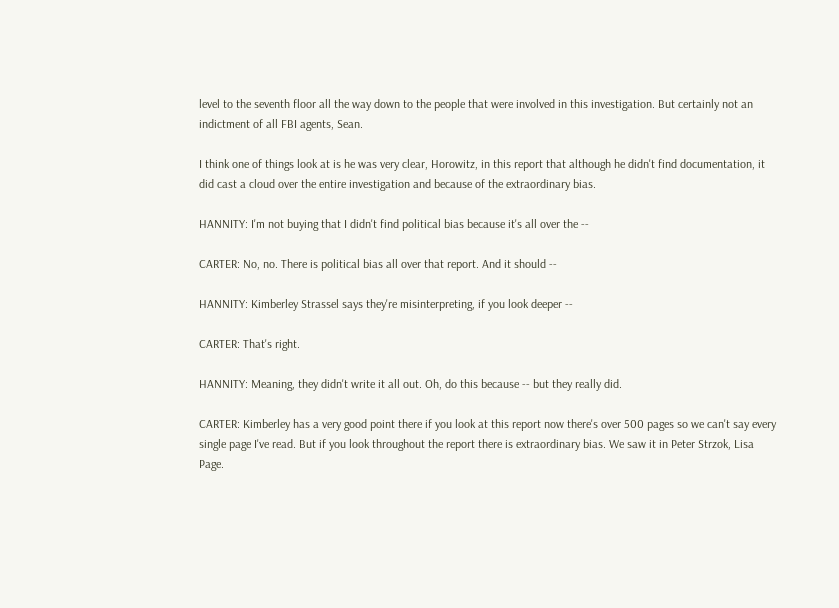level to the seventh floor all the way down to the people that were involved in this investigation. But certainly not an indictment of all FBI agents, Sean.

I think one of things look at is he was very clear, Horowitz, in this report that although he didn't find documentation, it did cast a cloud over the entire investigation and because of the extraordinary bias.

HANNITY: I'm not buying that I didn't find political bias because it's all over the --

CARTER: No, no. There is political bias all over that report. And it should --

HANNITY: Kimberley Strassel says they're misinterpreting, if you look deeper --

CARTER: That's right.

HANNITY: Meaning, they didn't write it all out. Oh, do this because -- but they really did.

CARTER: Kimberley has a very good point there if you look at this report now there's over 500 pages so we can't say every single page I've read. But if you look throughout the report there is extraordinary bias. We saw it in Peter Strzok, Lisa Page.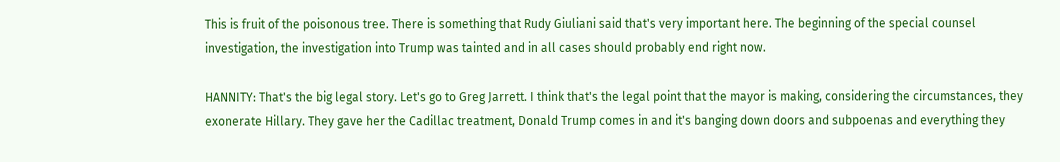This is fruit of the poisonous tree. There is something that Rudy Giuliani said that's very important here. The beginning of the special counsel investigation, the investigation into Trump was tainted and in all cases should probably end right now.

HANNITY: That's the big legal story. Let's go to Greg Jarrett. I think that's the legal point that the mayor is making, considering the circumstances, they exonerate Hillary. They gave her the Cadillac treatment, Donald Trump comes in and it's banging down doors and subpoenas and everything they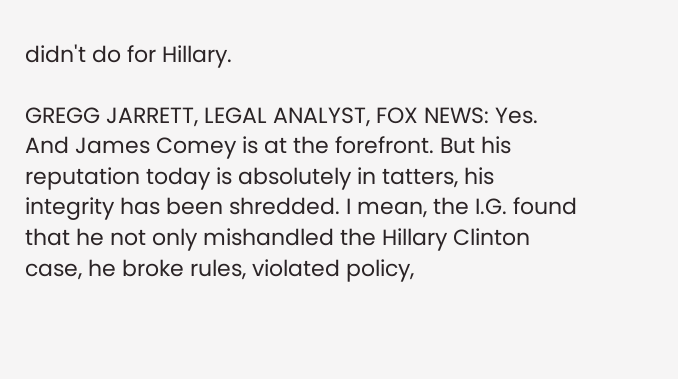didn't do for Hillary.

GREGG JARRETT, LEGAL ANALYST, FOX NEWS: Yes. And James Comey is at the forefront. But his reputation today is absolutely in tatters, his integrity has been shredded. I mean, the I.G. found that he not only mishandled the Hillary Clinton case, he broke rules, violated policy,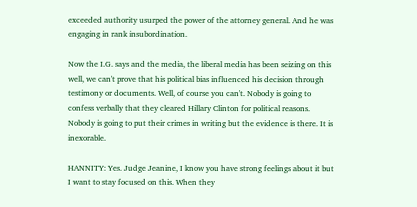exceeded authority usurped the power of the attorney general. And he was engaging in rank insubordination.

Now the I.G. says and the media, the liberal media has been seizing on this well, we can't prove that his political bias influenced his decision through testimony or documents. Well, of course you can't. Nobody is going to confess verbally that they cleared Hillary Clinton for political reasons. Nobody is going to put their crimes in writing but the evidence is there. It is inexorable.

HANNITY: Yes. Judge Jeanine, I know you have strong feelings about it but I want to stay focused on this. When they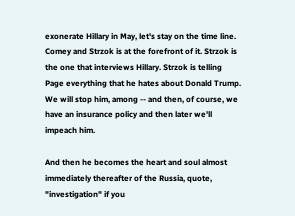exonerate Hillary in May, let's stay on the time line. Comey and Strzok is at the forefront of it. Strzok is the one that interviews Hillary. Strzok is telling Page everything that he hates about Donald Trump. We will stop him, among -- and then, of course, we have an insurance policy and then later we'll impeach him.

And then he becomes the heart and soul almost immediately thereafter of the Russia, quote, "investigation" if you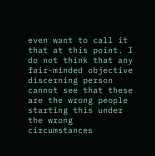even want to call it that at this point. I do not think that any fair-minded objective discerning person cannot see that these are the wrong people starting this under the wrong circumstances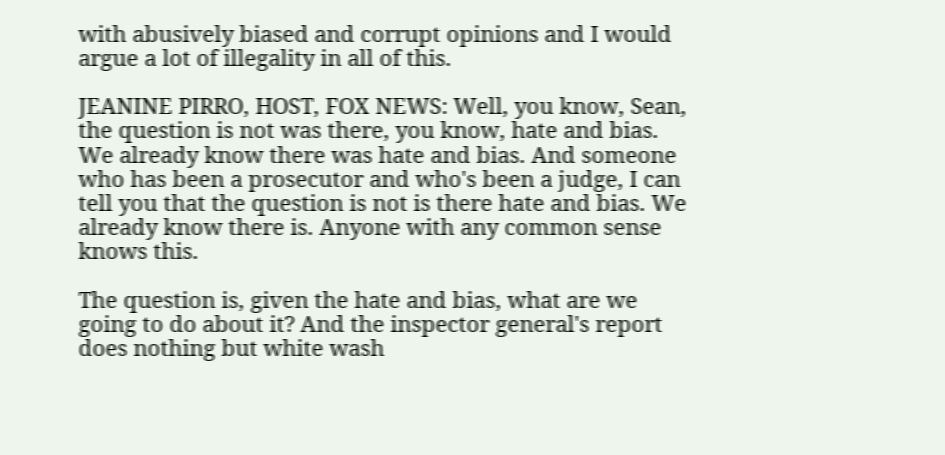with abusively biased and corrupt opinions and I would argue a lot of illegality in all of this.

JEANINE PIRRO, HOST, FOX NEWS: Well, you know, Sean, the question is not was there, you know, hate and bias. We already know there was hate and bias. And someone who has been a prosecutor and who's been a judge, I can tell you that the question is not is there hate and bias. We already know there is. Anyone with any common sense knows this.

The question is, given the hate and bias, what are we going to do about it? And the inspector general's report does nothing but white wash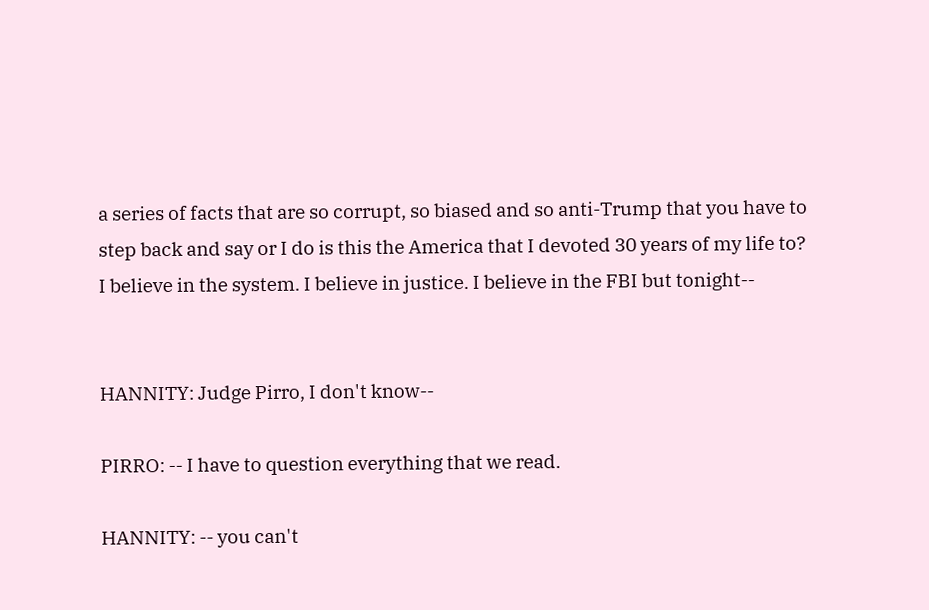a series of facts that are so corrupt, so biased and so anti-Trump that you have to step back and say or I do is this the America that I devoted 30 years of my life to? I believe in the system. I believe in justice. I believe in the FBI but tonight--


HANNITY: Judge Pirro, I don't know--

PIRRO: -- I have to question everything that we read.

HANNITY: -- you can't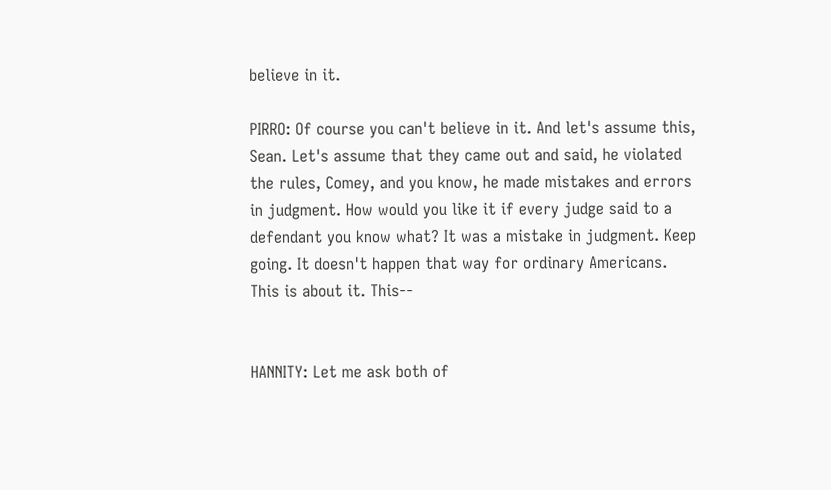believe in it.

PIRRO: Of course you can't believe in it. And let's assume this, Sean. Let's assume that they came out and said, he violated the rules, Comey, and you know, he made mistakes and errors in judgment. How would you like it if every judge said to a defendant you know what? It was a mistake in judgment. Keep going. It doesn't happen that way for ordinary Americans. This is about it. This--


HANNITY: Let me ask both of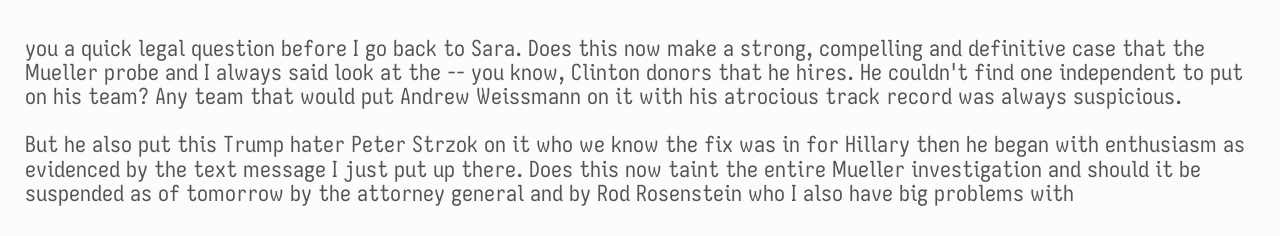you a quick legal question before I go back to Sara. Does this now make a strong, compelling and definitive case that the Mueller probe and I always said look at the -- you know, Clinton donors that he hires. He couldn't find one independent to put on his team? Any team that would put Andrew Weissmann on it with his atrocious track record was always suspicious.

But he also put this Trump hater Peter Strzok on it who we know the fix was in for Hillary then he began with enthusiasm as evidenced by the text message I just put up there. Does this now taint the entire Mueller investigation and should it be suspended as of tomorrow by the attorney general and by Rod Rosenstein who I also have big problems with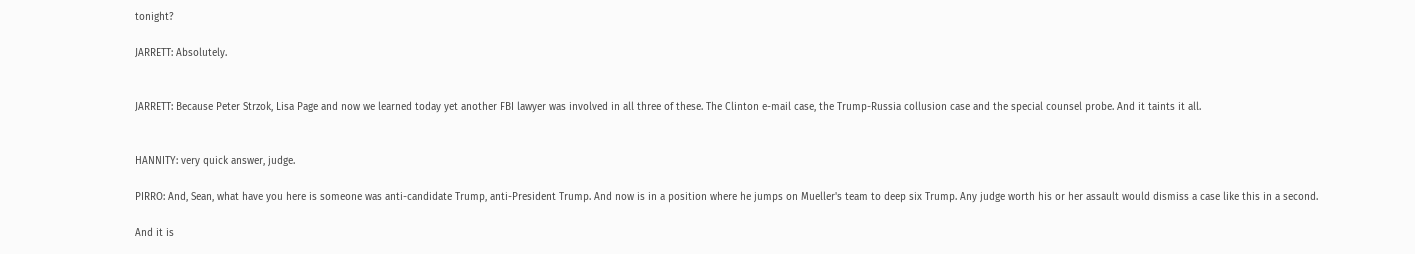tonight?

JARRETT: Absolutely.


JARRETT: Because Peter Strzok, Lisa Page and now we learned today yet another FBI lawyer was involved in all three of these. The Clinton e-mail case, the Trump-Russia collusion case and the special counsel probe. And it taints it all.


HANNITY: very quick answer, judge.

PIRRO: And, Sean, what have you here is someone was anti-candidate Trump, anti-President Trump. And now is in a position where he jumps on Mueller's team to deep six Trump. Any judge worth his or her assault would dismiss a case like this in a second.

And it is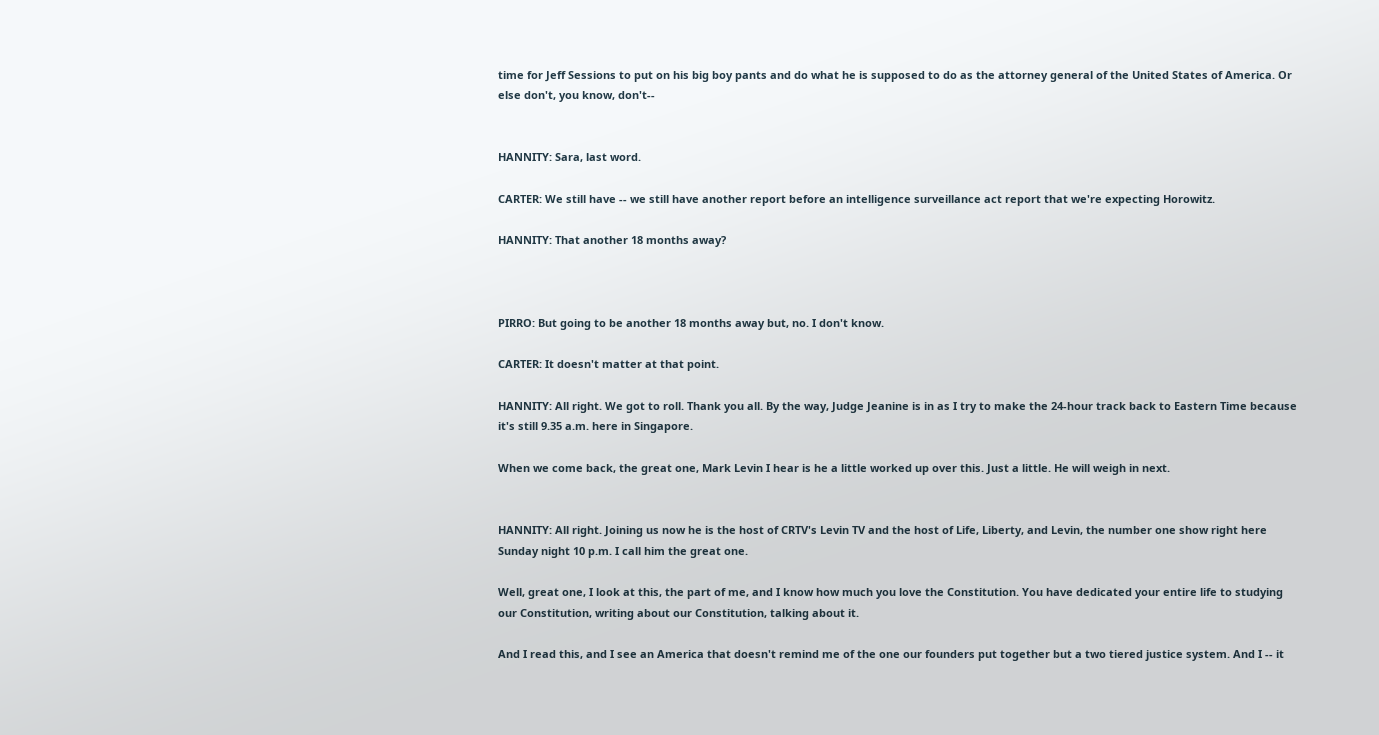time for Jeff Sessions to put on his big boy pants and do what he is supposed to do as the attorney general of the United States of America. Or else don't, you know, don't--


HANNITY: Sara, last word.

CARTER: We still have -- we still have another report before an intelligence surveillance act report that we're expecting Horowitz.

HANNITY: That another 18 months away?



PIRRO: But going to be another 18 months away but, no. I don't know.

CARTER: It doesn't matter at that point.

HANNITY: All right. We got to roll. Thank you all. By the way, Judge Jeanine is in as I try to make the 24-hour track back to Eastern Time because it's still 9.35 a.m. here in Singapore.

When we come back, the great one, Mark Levin I hear is he a little worked up over this. Just a little. He will weigh in next.


HANNITY: All right. Joining us now he is the host of CRTV's Levin TV and the host of Life, Liberty, and Levin, the number one show right here Sunday night 10 p.m. I call him the great one.

Well, great one, I look at this, the part of me, and I know how much you love the Constitution. You have dedicated your entire life to studying our Constitution, writing about our Constitution, talking about it.

And I read this, and I see an America that doesn't remind me of the one our founders put together but a two tiered justice system. And I -- it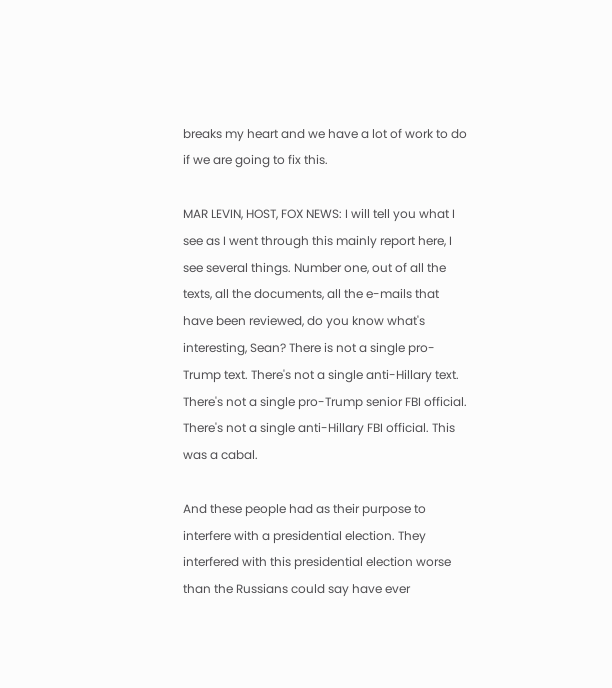breaks my heart and we have a lot of work to do if we are going to fix this.

MAR LEVIN, HOST, FOX NEWS: I will tell you what I see as I went through this mainly report here, I see several things. Number one, out of all the texts, all the documents, all the e-mails that have been reviewed, do you know what's interesting, Sean? There is not a single pro-Trump text. There's not a single anti-Hillary text. There's not a single pro-Trump senior FBI official. There's not a single anti-Hillary FBI official. This was a cabal.

And these people had as their purpose to interfere with a presidential election. They interfered with this presidential election worse than the Russians could say have ever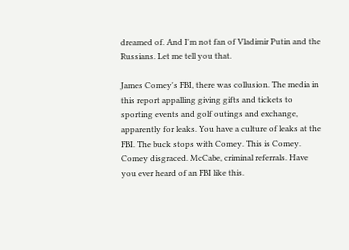dreamed of. And I'm not fan of Vladimir Putin and the Russians. Let me tell you that.

James Comey's FBI, there was collusion. The media in this report appalling giving gifts and tickets to sporting events and golf outings and exchange, apparently for leaks. You have a culture of leaks at the FBI. The buck stops with Comey. This is Comey. Comey disgraced. McCabe, criminal referrals. Have you ever heard of an FBI like this.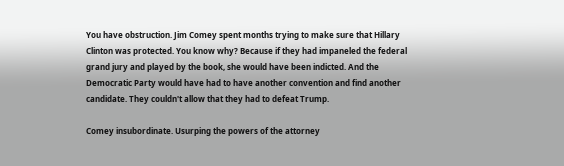You have obstruction. Jim Comey spent months trying to make sure that Hillary Clinton was protected. You know why? Because if they had impaneled the federal grand jury and played by the book, she would have been indicted. And the Democratic Party would have had to have another convention and find another candidate. They couldn't allow that they had to defeat Trump.

Comey insubordinate. Usurping the powers of the attorney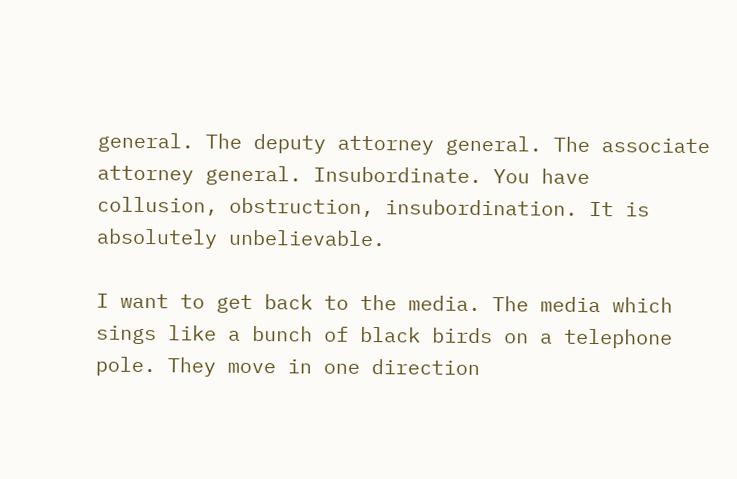general. The deputy attorney general. The associate attorney general. Insubordinate. You have collusion, obstruction, insubordination. It is absolutely unbelievable.

I want to get back to the media. The media which sings like a bunch of black birds on a telephone pole. They move in one direction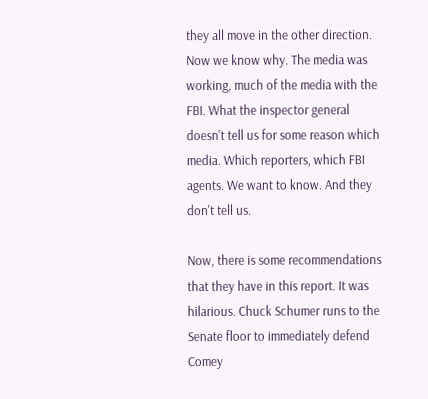they all move in the other direction. Now we know why. The media was working, much of the media with the FBI. What the inspector general doesn't tell us for some reason which media. Which reporters, which FBI agents. We want to know. And they don't tell us.

Now, there is some recommendations that they have in this report. It was hilarious. Chuck Schumer runs to the Senate floor to immediately defend Comey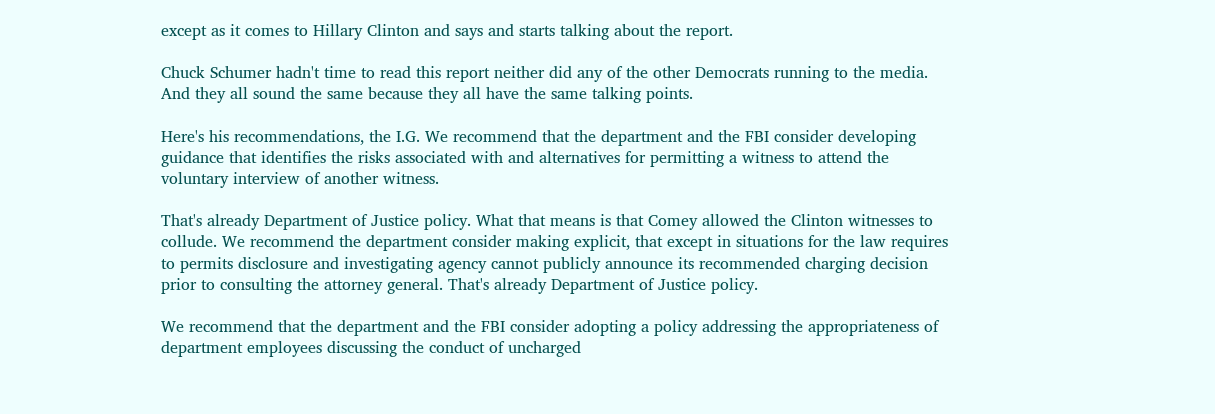except as it comes to Hillary Clinton and says and starts talking about the report.

Chuck Schumer hadn't time to read this report neither did any of the other Democrats running to the media. And they all sound the same because they all have the same talking points.

Here's his recommendations, the I.G. We recommend that the department and the FBI consider developing guidance that identifies the risks associated with and alternatives for permitting a witness to attend the voluntary interview of another witness.

That's already Department of Justice policy. What that means is that Comey allowed the Clinton witnesses to collude. We recommend the department consider making explicit, that except in situations for the law requires to permits disclosure and investigating agency cannot publicly announce its recommended charging decision prior to consulting the attorney general. That's already Department of Justice policy.

We recommend that the department and the FBI consider adopting a policy addressing the appropriateness of department employees discussing the conduct of uncharged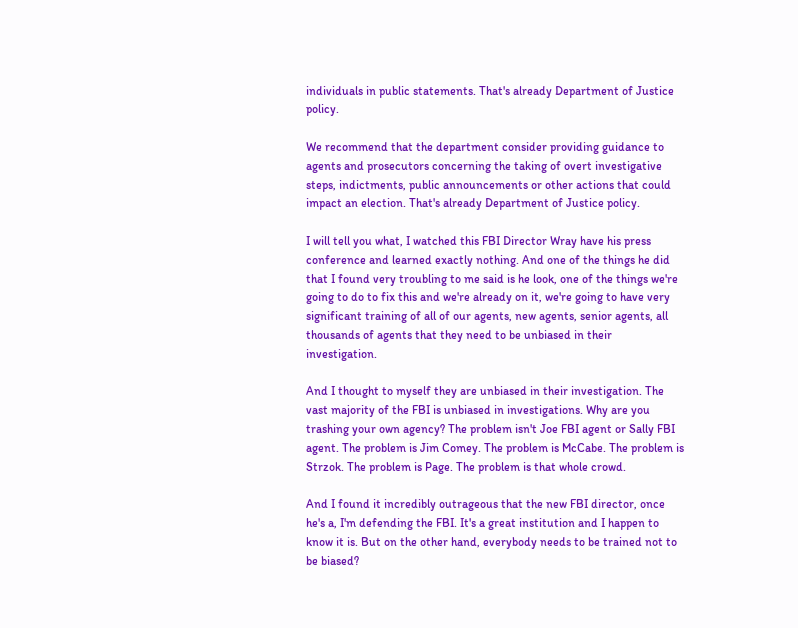individuals in public statements. That's already Department of Justice policy.

We recommend that the department consider providing guidance to agents and prosecutors concerning the taking of overt investigative steps, indictments, public announcements or other actions that could impact an election. That's already Department of Justice policy.

I will tell you what, I watched this FBI Director Wray have his press conference and learned exactly nothing. And one of the things he did that I found very troubling to me said is he look, one of the things we're going to do to fix this and we're already on it, we're going to have very significant training of all of our agents, new agents, senior agents, all thousands of agents that they need to be unbiased in their investigation.

And I thought to myself they are unbiased in their investigation. The vast majority of the FBI is unbiased in investigations. Why are you trashing your own agency? The problem isn't Joe FBI agent or Sally FBI agent. The problem is Jim Comey. The problem is McCabe. The problem is Strzok. The problem is Page. The problem is that whole crowd.

And I found it incredibly outrageous that the new FBI director, once he's a, I'm defending the FBI. It's a great institution and I happen to know it is. But on the other hand, everybody needs to be trained not to be biased?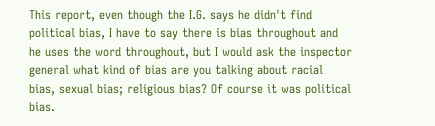This report, even though the I.G. says he didn't find political bias, I have to say there is bias throughout and he uses the word throughout, but I would ask the inspector general what kind of bias are you talking about racial bias, sexual bias; religious bias? Of course it was political bias.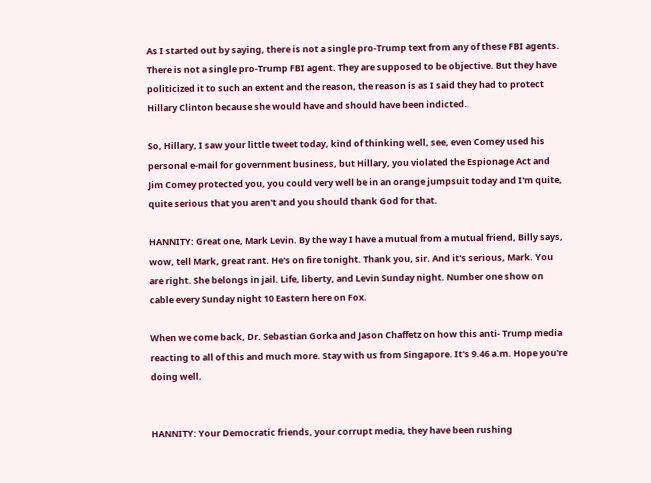As I started out by saying, there is not a single pro-Trump text from any of these FBI agents. There is not a single pro-Trump FBI agent. They are supposed to be objective. But they have politicized it to such an extent and the reason, the reason is as I said they had to protect Hillary Clinton because she would have and should have been indicted.

So, Hillary, I saw your little tweet today, kind of thinking well, see, even Comey used his personal e-mail for government business, but Hillary, you violated the Espionage Act and Jim Comey protected you, you could very well be in an orange jumpsuit today and I'm quite, quite serious that you aren't and you should thank God for that.

HANNITY: Great one, Mark Levin. By the way I have a mutual from a mutual friend, Billy says, wow, tell Mark, great rant. He's on fire tonight. Thank you, sir. And it's serious, Mark. You are right. She belongs in jail. Life, liberty, and Levin Sunday night. Number one show on cable every Sunday night 10 Eastern here on Fox.

When we come back, Dr. Sebastian Gorka and Jason Chaffetz on how this anti- Trump media reacting to all of this and much more. Stay with us from Singapore. It's 9.46 a.m. Hope you're doing well.


HANNITY: Your Democratic friends, your corrupt media, they have been rushing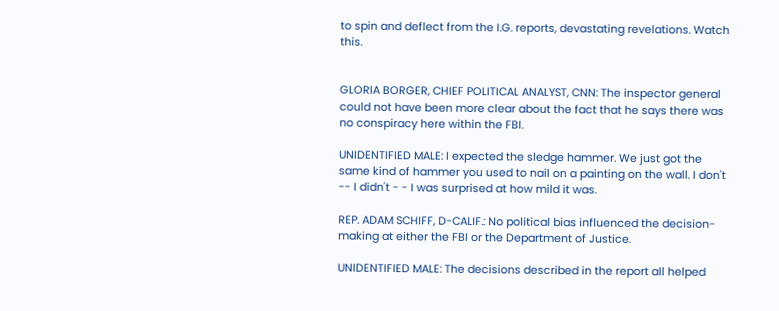to spin and deflect from the I.G. reports, devastating revelations. Watch this.


GLORIA BORGER, CHIEF POLITICAL ANALYST, CNN: The inspector general could not have been more clear about the fact that he says there was no conspiracy here within the FBI.

UNIDENTIFIED MALE: I expected the sledge hammer. We just got the same kind of hammer you used to nail on a painting on the wall. I don't -- I didn't - - I was surprised at how mild it was.

REP. ADAM SCHIFF, D-CALIF.: No political bias influenced the decision-making at either the FBI or the Department of Justice.

UNIDENTIFIED MALE: The decisions described in the report all helped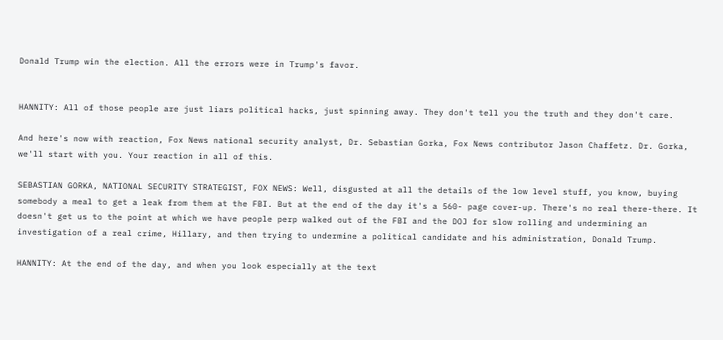Donald Trump win the election. All the errors were in Trump's favor.


HANNITY: All of those people are just liars political hacks, just spinning away. They don't tell you the truth and they don't care.

And here's now with reaction, Fox News national security analyst, Dr. Sebastian Gorka, Fox News contributor Jason Chaffetz. Dr. Gorka, we'll start with you. Your reaction in all of this.

SEBASTIAN GORKA, NATIONAL SECURITY STRATEGIST, FOX NEWS: Well, disgusted at all the details of the low level stuff, you know, buying somebody a meal to get a leak from them at the FBI. But at the end of the day it's a 560- page cover-up. There's no real there-there. It doesn't get us to the point at which we have people perp walked out of the FBI and the DOJ for slow rolling and undermining an investigation of a real crime, Hillary, and then trying to undermine a political candidate and his administration, Donald Trump.

HANNITY: At the end of the day, and when you look especially at the text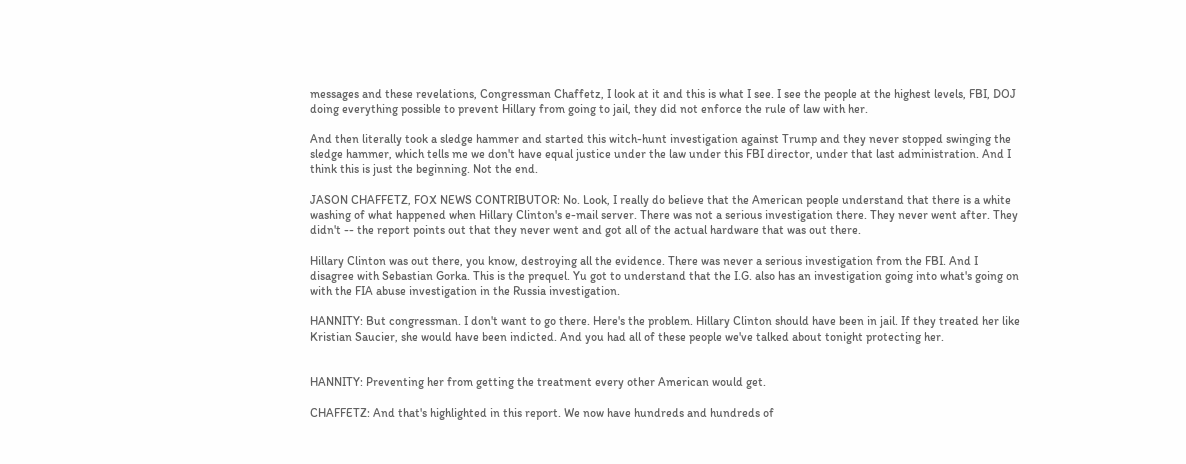messages and these revelations, Congressman Chaffetz, I look at it and this is what I see. I see the people at the highest levels, FBI, DOJ doing everything possible to prevent Hillary from going to jail, they did not enforce the rule of law with her.

And then literally took a sledge hammer and started this witch-hunt investigation against Trump and they never stopped swinging the sledge hammer, which tells me we don't have equal justice under the law under this FBI director, under that last administration. And I think this is just the beginning. Not the end.

JASON CHAFFETZ, FOX NEWS CONTRIBUTOR: No. Look, I really do believe that the American people understand that there is a white washing of what happened when Hillary Clinton's e-mail server. There was not a serious investigation there. They never went after. They didn't -- the report points out that they never went and got all of the actual hardware that was out there.

Hillary Clinton was out there, you know, destroying all the evidence. There was never a serious investigation from the FBI. And I disagree with Sebastian Gorka. This is the prequel. Yu got to understand that the I.G. also has an investigation going into what's going on with the FIA abuse investigation in the Russia investigation.

HANNITY: But congressman. I don't want to go there. Here's the problem. Hillary Clinton should have been in jail. If they treated her like Kristian Saucier, she would have been indicted. And you had all of these people we've talked about tonight protecting her.


HANNITY: Preventing her from getting the treatment every other American would get.

CHAFFETZ: And that's highlighted in this report. We now have hundreds and hundreds of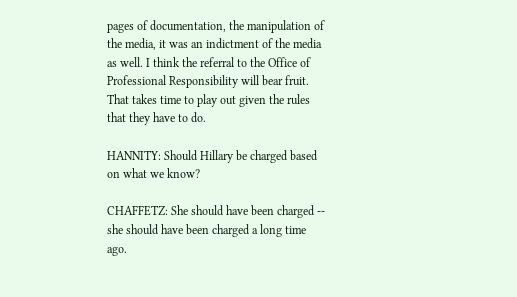pages of documentation, the manipulation of the media, it was an indictment of the media as well. I think the referral to the Office of Professional Responsibility will bear fruit. That takes time to play out given the rules that they have to do.

HANNITY: Should Hillary be charged based on what we know?

CHAFFETZ: She should have been charged -- she should have been charged a long time ago.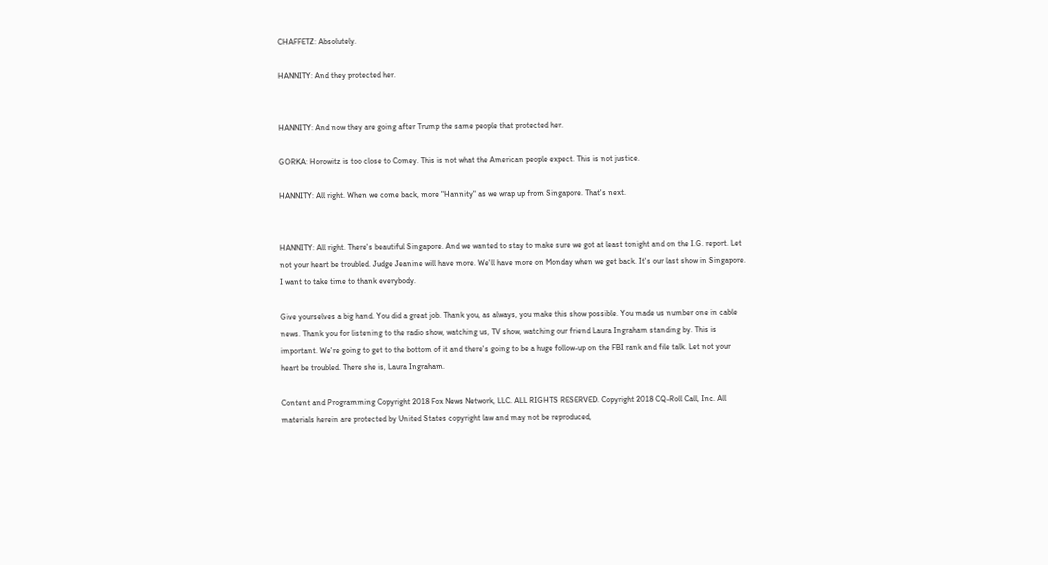CHAFFETZ: Absolutely.

HANNITY: And they protected her.


HANNITY: And now they are going after Trump the same people that protected her.

GORKA: Horowitz is too close to Comey. This is not what the American people expect. This is not justice.

HANNITY: All right. When we come back, more "Hannity" as we wrap up from Singapore. That's next.


HANNITY: All right. There's beautiful Singapore. And we wanted to stay to make sure we got at least tonight and on the I.G. report. Let not your heart be troubled. Judge Jeanine will have more. We'll have more on Monday when we get back. It's our last show in Singapore. I want to take time to thank everybody.

Give yourselves a big hand. You did a great job. Thank you, as always, you make this show possible. You made us number one in cable news. Thank you for listening to the radio show, watching us, TV show, watching our friend Laura Ingraham standing by. This is important. We're going to get to the bottom of it and there's going to be a huge follow-up on the FBI rank and file talk. Let not your heart be troubled. There she is, Laura Ingraham.

Content and Programming Copyright 2018 Fox News Network, LLC. ALL RIGHTS RESERVED. Copyright 2018 CQ-Roll Call, Inc. All materials herein are protected by United States copyright law and may not be reproduced,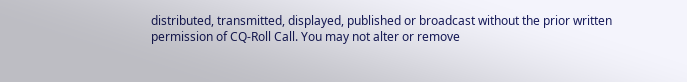distributed, transmitted, displayed, published or broadcast without the prior written permission of CQ-Roll Call. You may not alter or remove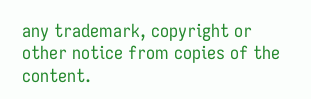any trademark, copyright or other notice from copies of the content.